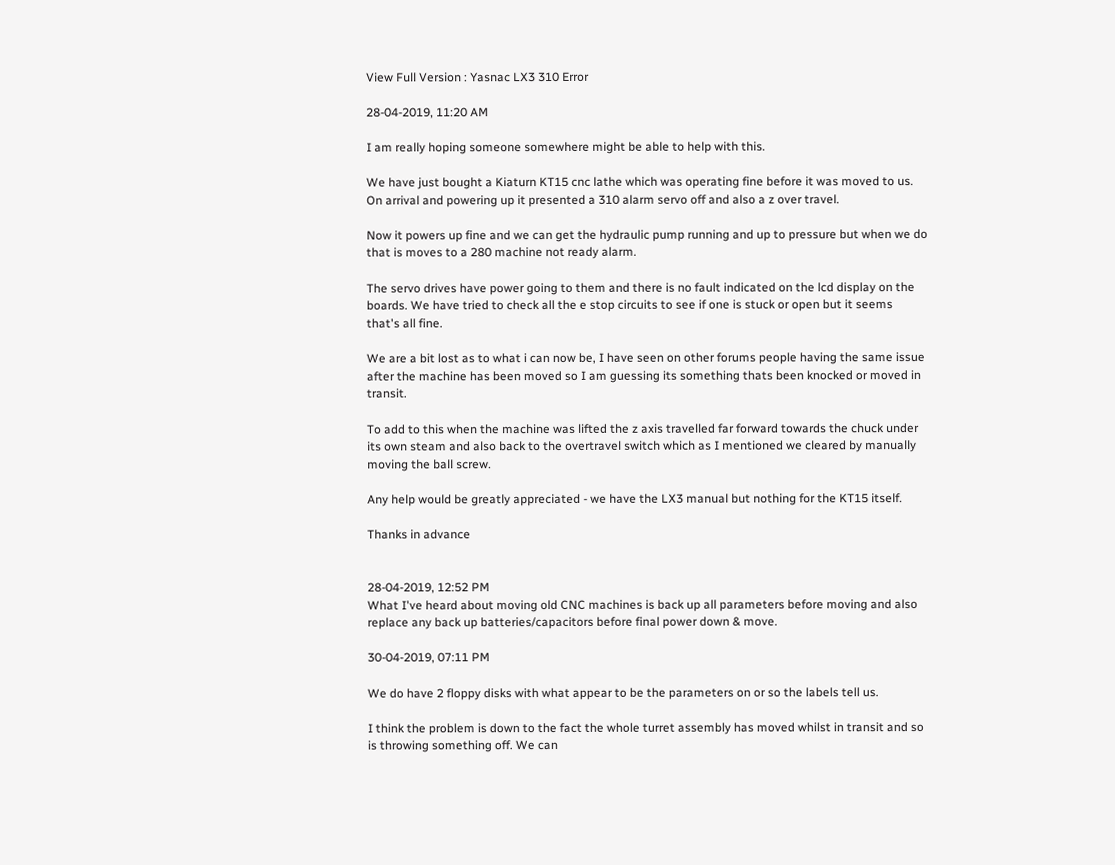View Full Version : Yasnac LX3 310 Error

28-04-2019, 11:20 AM

I am really hoping someone somewhere might be able to help with this.

We have just bought a Kiaturn KT15 cnc lathe which was operating fine before it was moved to us. On arrival and powering up it presented a 310 alarm servo off and also a z over travel.

Now it powers up fine and we can get the hydraulic pump running and up to pressure but when we do that is moves to a 280 machine not ready alarm.

The servo drives have power going to them and there is no fault indicated on the lcd display on the boards. We have tried to check all the e stop circuits to see if one is stuck or open but it seems that's all fine.

We are a bit lost as to what i can now be, I have seen on other forums people having the same issue after the machine has been moved so I am guessing its something thats been knocked or moved in transit.

To add to this when the machine was lifted the z axis travelled far forward towards the chuck under its own steam and also back to the overtravel switch which as I mentioned we cleared by manually moving the ball screw.

Any help would be greatly appreciated - we have the LX3 manual but nothing for the KT15 itself.

Thanks in advance


28-04-2019, 12:52 PM
What I've heard about moving old CNC machines is back up all parameters before moving and also replace any back up batteries/capacitors before final power down & move.

30-04-2019, 07:11 PM

We do have 2 floppy disks with what appear to be the parameters on or so the labels tell us.

I think the problem is down to the fact the whole turret assembly has moved whilst in transit and so is throwing something off. We can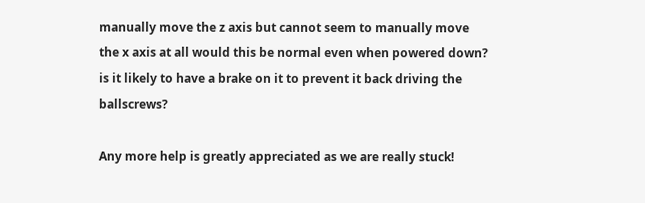manually move the z axis but cannot seem to manually move the x axis at all would this be normal even when powered down? is it likely to have a brake on it to prevent it back driving the ballscrews?

Any more help is greatly appreciated as we are really stuck!